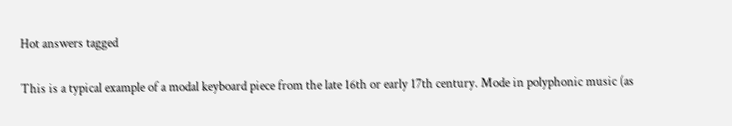Hot answers tagged


This is a typical example of a modal keyboard piece from the late 16th or early 17th century. Mode in polyphonic music (as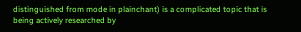distinguished from mode in plainchant) is a complicated topic that is being actively researched by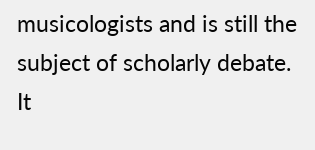musicologists and is still the subject of scholarly debate. It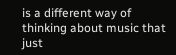is a different way of thinking about music that just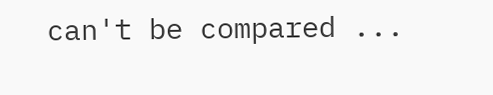can't be compared ...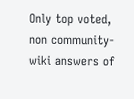Only top voted, non community-wiki answers of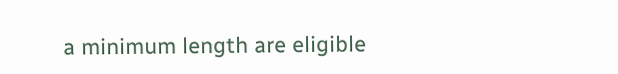a minimum length are eligible